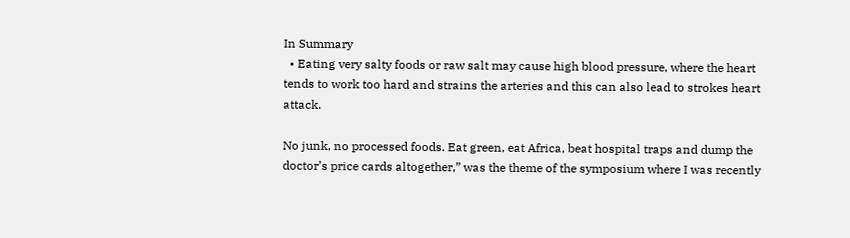In Summary
  • Eating very salty foods or raw salt may cause high blood pressure, where the heart tends to work too hard and strains the arteries and this can also lead to strokes heart attack.

No junk, no processed foods. Eat green, eat Africa, beat hospital traps and dump the doctor’s price cards altogether,” was the theme of the symposium where I was recently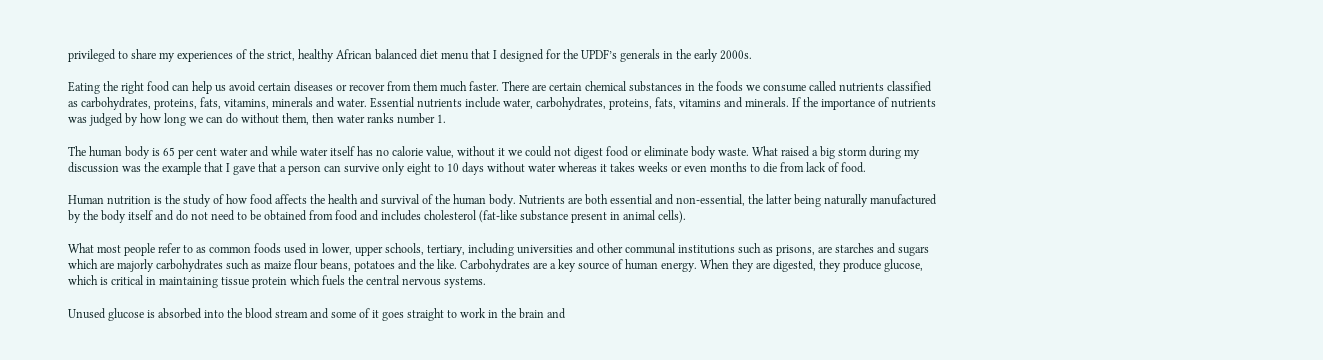privileged to share my experiences of the strict, healthy African balanced diet menu that I designed for the UPDF’s generals in the early 2000s.

Eating the right food can help us avoid certain diseases or recover from them much faster. There are certain chemical substances in the foods we consume called nutrients classified as carbohydrates, proteins, fats, vitamins, minerals and water. Essential nutrients include water, carbohydrates, proteins, fats, vitamins and minerals. If the importance of nutrients was judged by how long we can do without them, then water ranks number 1.

The human body is 65 per cent water and while water itself has no calorie value, without it we could not digest food or eliminate body waste. What raised a big storm during my discussion was the example that I gave that a person can survive only eight to 10 days without water whereas it takes weeks or even months to die from lack of food.

Human nutrition is the study of how food affects the health and survival of the human body. Nutrients are both essential and non-essential, the latter being naturally manufactured by the body itself and do not need to be obtained from food and includes cholesterol (fat-like substance present in animal cells).

What most people refer to as common foods used in lower, upper schools, tertiary, including universities and other communal institutions such as prisons, are starches and sugars which are majorly carbohydrates such as maize flour beans, potatoes and the like. Carbohydrates are a key source of human energy. When they are digested, they produce glucose, which is critical in maintaining tissue protein which fuels the central nervous systems.

Unused glucose is absorbed into the blood stream and some of it goes straight to work in the brain and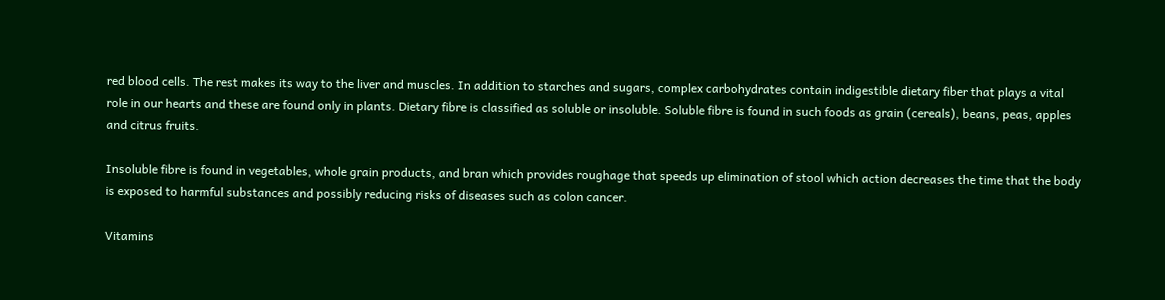red blood cells. The rest makes its way to the liver and muscles. In addition to starches and sugars, complex carbohydrates contain indigestible dietary fiber that plays a vital role in our hearts and these are found only in plants. Dietary fibre is classified as soluble or insoluble. Soluble fibre is found in such foods as grain (cereals), beans, peas, apples and citrus fruits.

Insoluble fibre is found in vegetables, whole grain products, and bran which provides roughage that speeds up elimination of stool which action decreases the time that the body is exposed to harmful substances and possibly reducing risks of diseases such as colon cancer.

Vitamins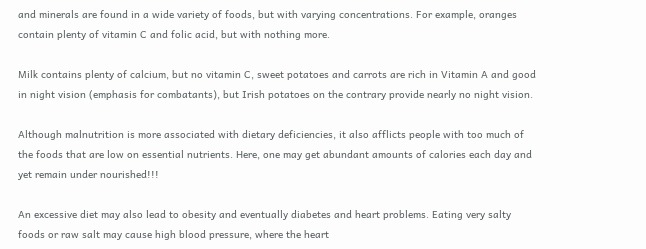and minerals are found in a wide variety of foods, but with varying concentrations. For example, oranges contain plenty of vitamin C and folic acid, but with nothing more.

Milk contains plenty of calcium, but no vitamin C, sweet potatoes and carrots are rich in Vitamin A and good in night vision (emphasis for combatants), but Irish potatoes on the contrary provide nearly no night vision.

Although malnutrition is more associated with dietary deficiencies, it also afflicts people with too much of the foods that are low on essential nutrients. Here, one may get abundant amounts of calories each day and yet remain under nourished!!!

An excessive diet may also lead to obesity and eventually diabetes and heart problems. Eating very salty foods or raw salt may cause high blood pressure, where the heart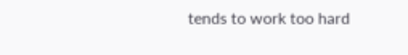tends to work too hard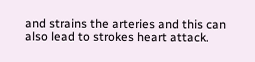and strains the arteries and this can also lead to strokes heart attack.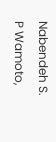Nabendeh S. P Wamoto,